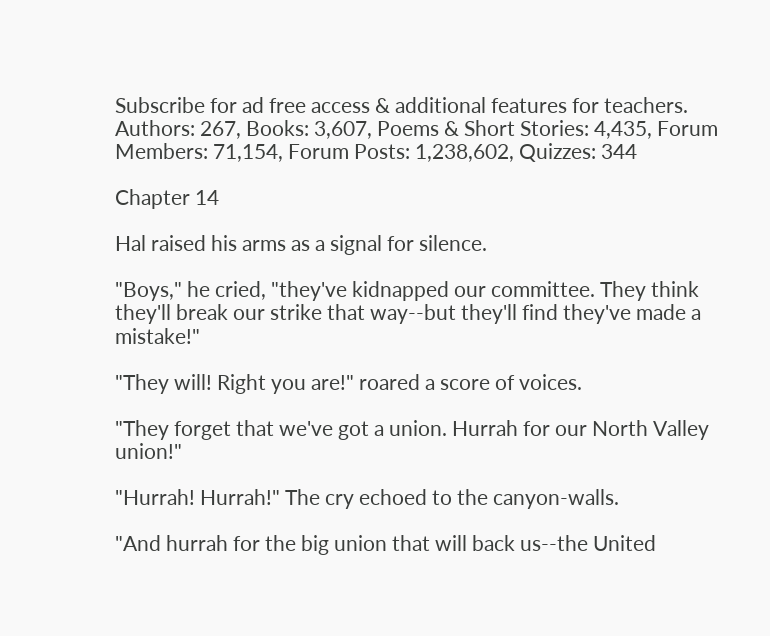Subscribe for ad free access & additional features for teachers. Authors: 267, Books: 3,607, Poems & Short Stories: 4,435, Forum Members: 71,154, Forum Posts: 1,238,602, Quizzes: 344

Chapter 14

Hal raised his arms as a signal for silence.

"Boys," he cried, "they've kidnapped our committee. They think they'll break our strike that way--but they'll find they've made a mistake!"

"They will! Right you are!" roared a score of voices.

"They forget that we've got a union. Hurrah for our North Valley union!"

"Hurrah! Hurrah!" The cry echoed to the canyon-walls.

"And hurrah for the big union that will back us--the United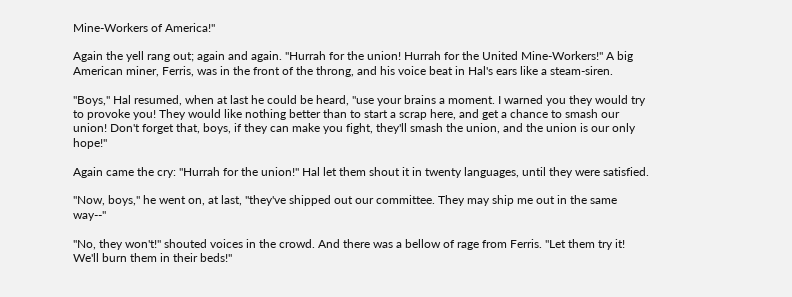Mine-Workers of America!"

Again the yell rang out; again and again. "Hurrah for the union! Hurrah for the United Mine-Workers!" A big American miner, Ferris, was in the front of the throng, and his voice beat in Hal's ears like a steam-siren.

"Boys," Hal resumed, when at last he could be heard, "use your brains a moment. I warned you they would try to provoke you! They would like nothing better than to start a scrap here, and get a chance to smash our union! Don't forget that, boys, if they can make you fight, they'll smash the union, and the union is our only hope!"

Again came the cry: "Hurrah for the union!" Hal let them shout it in twenty languages, until they were satisfied.

"Now, boys," he went on, at last, "they've shipped out our committee. They may ship me out in the same way--"

"No, they won't!" shouted voices in the crowd. And there was a bellow of rage from Ferris. "Let them try it! We'll burn them in their beds!"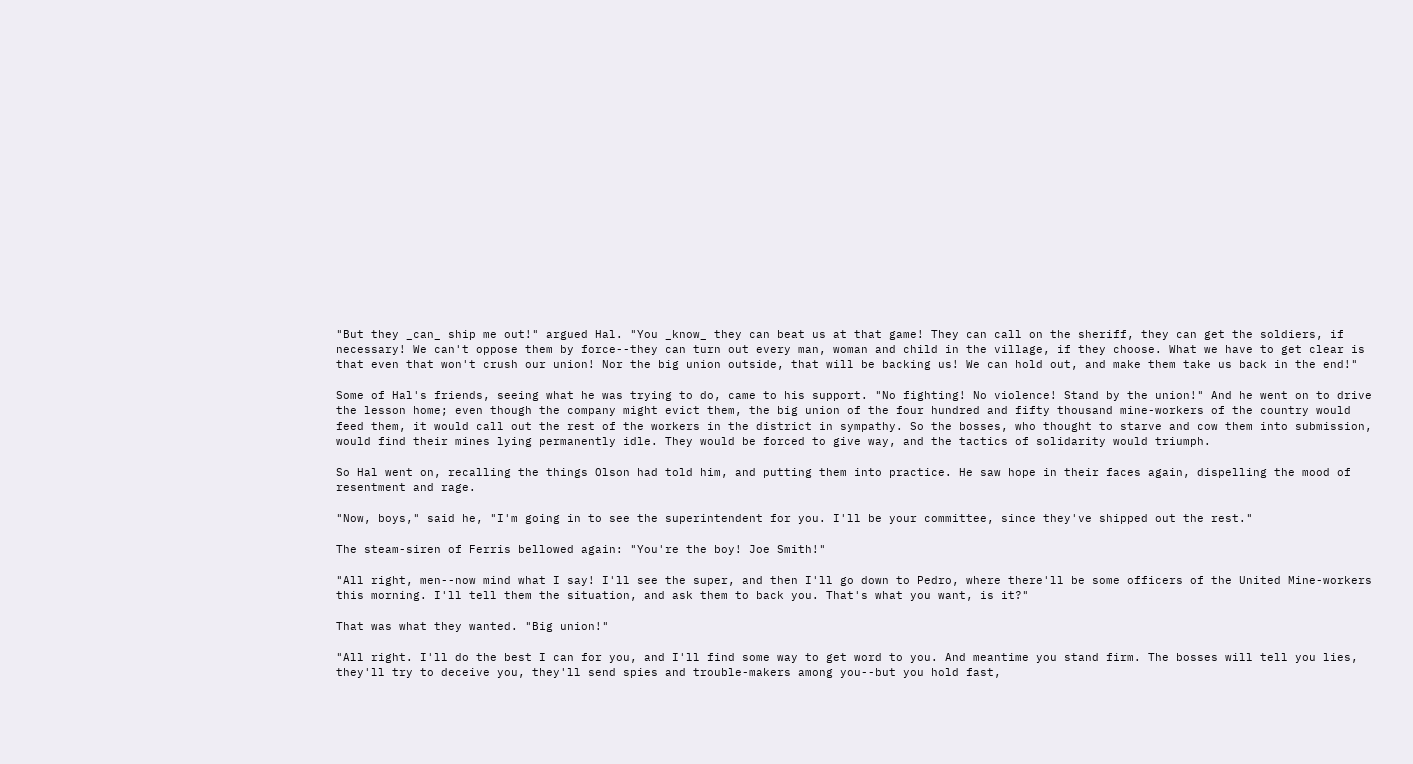"But they _can_ ship me out!" argued Hal. "You _know_ they can beat us at that game! They can call on the sheriff, they can get the soldiers, if necessary! We can't oppose them by force--they can turn out every man, woman and child in the village, if they choose. What we have to get clear is that even that won't crush our union! Nor the big union outside, that will be backing us! We can hold out, and make them take us back in the end!"

Some of Hal's friends, seeing what he was trying to do, came to his support. "No fighting! No violence! Stand by the union!" And he went on to drive the lesson home; even though the company might evict them, the big union of the four hundred and fifty thousand mine-workers of the country would feed them, it would call out the rest of the workers in the district in sympathy. So the bosses, who thought to starve and cow them into submission, would find their mines lying permanently idle. They would be forced to give way, and the tactics of solidarity would triumph.

So Hal went on, recalling the things Olson had told him, and putting them into practice. He saw hope in their faces again, dispelling the mood of resentment and rage.

"Now, boys," said he, "I'm going in to see the superintendent for you. I'll be your committee, since they've shipped out the rest."

The steam-siren of Ferris bellowed again: "You're the boy! Joe Smith!"

"All right, men--now mind what I say! I'll see the super, and then I'll go down to Pedro, where there'll be some officers of the United Mine-workers this morning. I'll tell them the situation, and ask them to back you. That's what you want, is it?"

That was what they wanted. "Big union!"

"All right. I'll do the best I can for you, and I'll find some way to get word to you. And meantime you stand firm. The bosses will tell you lies, they'll try to deceive you, they'll send spies and trouble-makers among you--but you hold fast,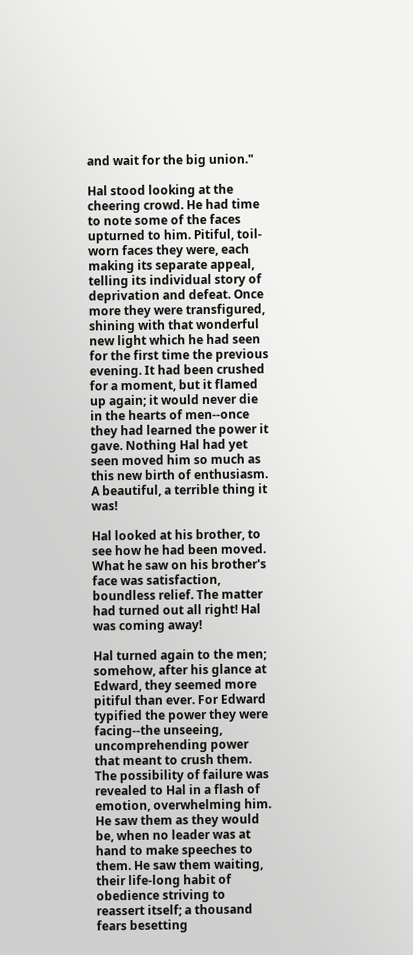and wait for the big union."

Hal stood looking at the cheering crowd. He had time to note some of the faces upturned to him. Pitiful, toil-worn faces they were, each making its separate appeal, telling its individual story of deprivation and defeat. Once more they were transfigured, shining with that wonderful new light which he had seen for the first time the previous evening. It had been crushed for a moment, but it flamed up again; it would never die in the hearts of men--once they had learned the power it gave. Nothing Hal had yet seen moved him so much as this new birth of enthusiasm. A beautiful, a terrible thing it was!

Hal looked at his brother, to see how he had been moved. What he saw on his brother's face was satisfaction, boundless relief. The matter had turned out all right! Hal was coming away!

Hal turned again to the men; somehow, after his glance at Edward, they seemed more pitiful than ever. For Edward typified the power they were facing--the unseeing, uncomprehending power that meant to crush them. The possibility of failure was revealed to Hal in a flash of emotion, overwhelming him. He saw them as they would be, when no leader was at hand to make speeches to them. He saw them waiting, their life-long habit of obedience striving to reassert itself; a thousand fears besetting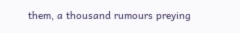them, a thousand rumours preying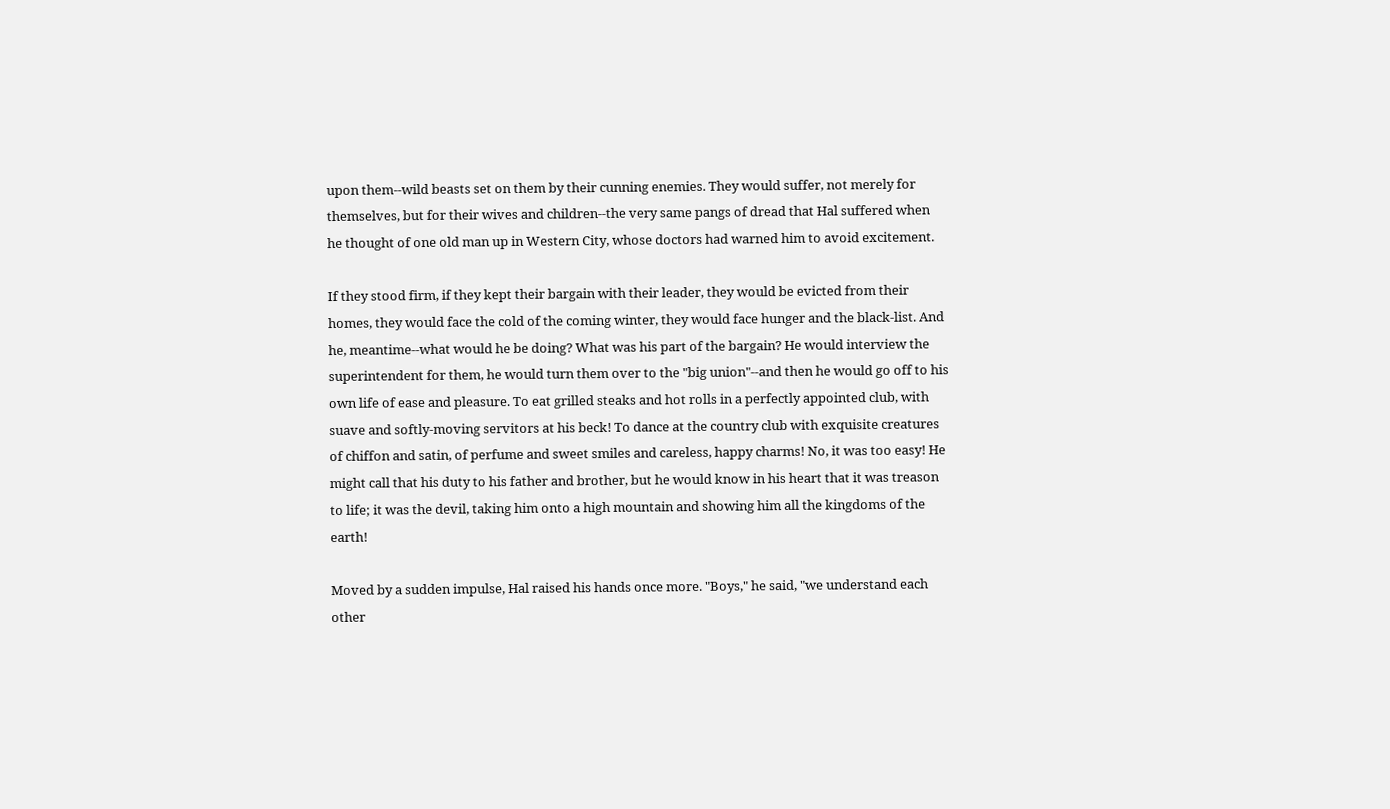upon them--wild beasts set on them by their cunning enemies. They would suffer, not merely for themselves, but for their wives and children--the very same pangs of dread that Hal suffered when he thought of one old man up in Western City, whose doctors had warned him to avoid excitement.

If they stood firm, if they kept their bargain with their leader, they would be evicted from their homes, they would face the cold of the coming winter, they would face hunger and the black-list. And he, meantime--what would he be doing? What was his part of the bargain? He would interview the superintendent for them, he would turn them over to the "big union"--and then he would go off to his own life of ease and pleasure. To eat grilled steaks and hot rolls in a perfectly appointed club, with suave and softly-moving servitors at his beck! To dance at the country club with exquisite creatures of chiffon and satin, of perfume and sweet smiles and careless, happy charms! No, it was too easy! He might call that his duty to his father and brother, but he would know in his heart that it was treason to life; it was the devil, taking him onto a high mountain and showing him all the kingdoms of the earth!

Moved by a sudden impulse, Hal raised his hands once more. "Boys," he said, "we understand each other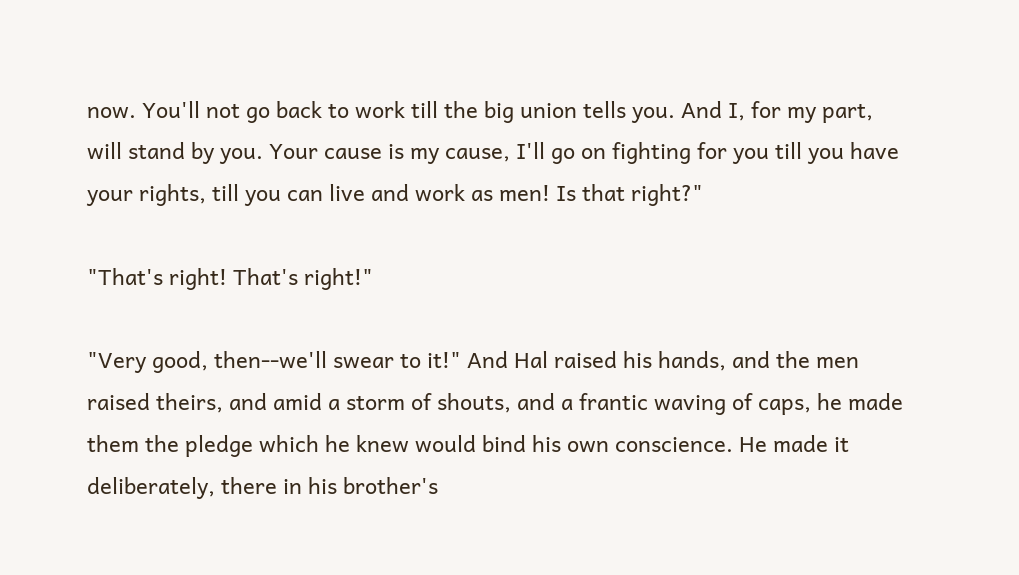now. You'll not go back to work till the big union tells you. And I, for my part, will stand by you. Your cause is my cause, I'll go on fighting for you till you have your rights, till you can live and work as men! Is that right?"

"That's right! That's right!"

"Very good, then--we'll swear to it!" And Hal raised his hands, and the men raised theirs, and amid a storm of shouts, and a frantic waving of caps, he made them the pledge which he knew would bind his own conscience. He made it deliberately, there in his brother's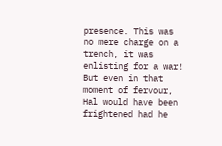presence. This was no mere charge on a trench, it was enlisting for a war! But even in that moment of fervour, Hal would have been frightened had he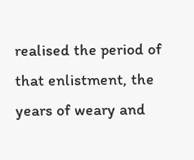realised the period of that enlistment, the years of weary and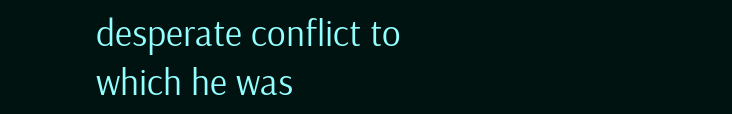desperate conflict to which he was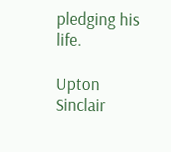pledging his life.

Upton Sinclair